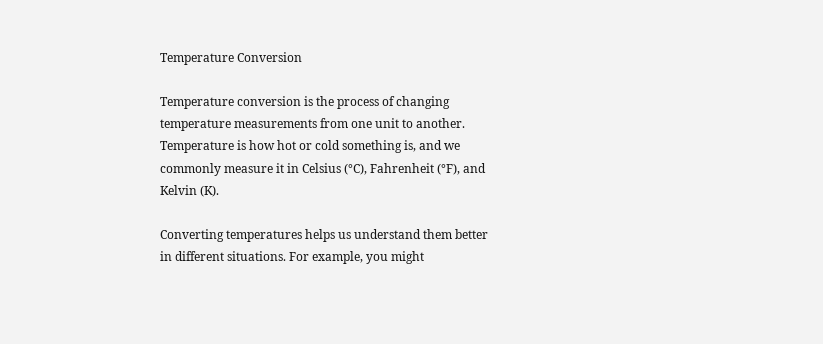Temperature Conversion

Temperature conversion is the process of changing temperature measurements from one unit to another. Temperature is how hot or cold something is, and we commonly measure it in Celsius (°C), Fahrenheit (°F), and Kelvin (K).

Converting temperatures helps us understand them better in different situations. For example, you might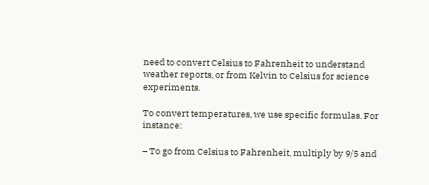need to convert Celsius to Fahrenheit to understand weather reports, or from Kelvin to Celsius for science experiments.

To convert temperatures, we use specific formulas. For instance:

– To go from Celsius to Fahrenheit, multiply by 9/5 and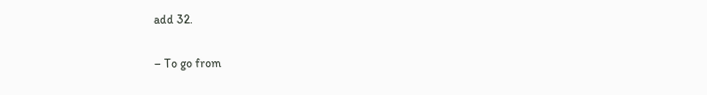add 32.

– To go from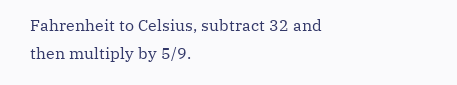Fahrenheit to Celsius, subtract 32 and then multiply by 5/9.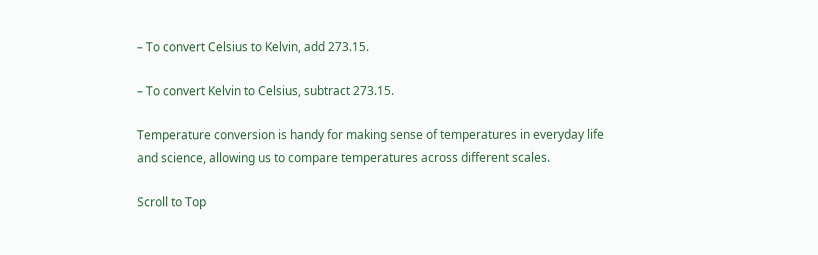– To convert Celsius to Kelvin, add 273.15.

– To convert Kelvin to Celsius, subtract 273.15.

Temperature conversion is handy for making sense of temperatures in everyday life and science, allowing us to compare temperatures across different scales.

Scroll to Top